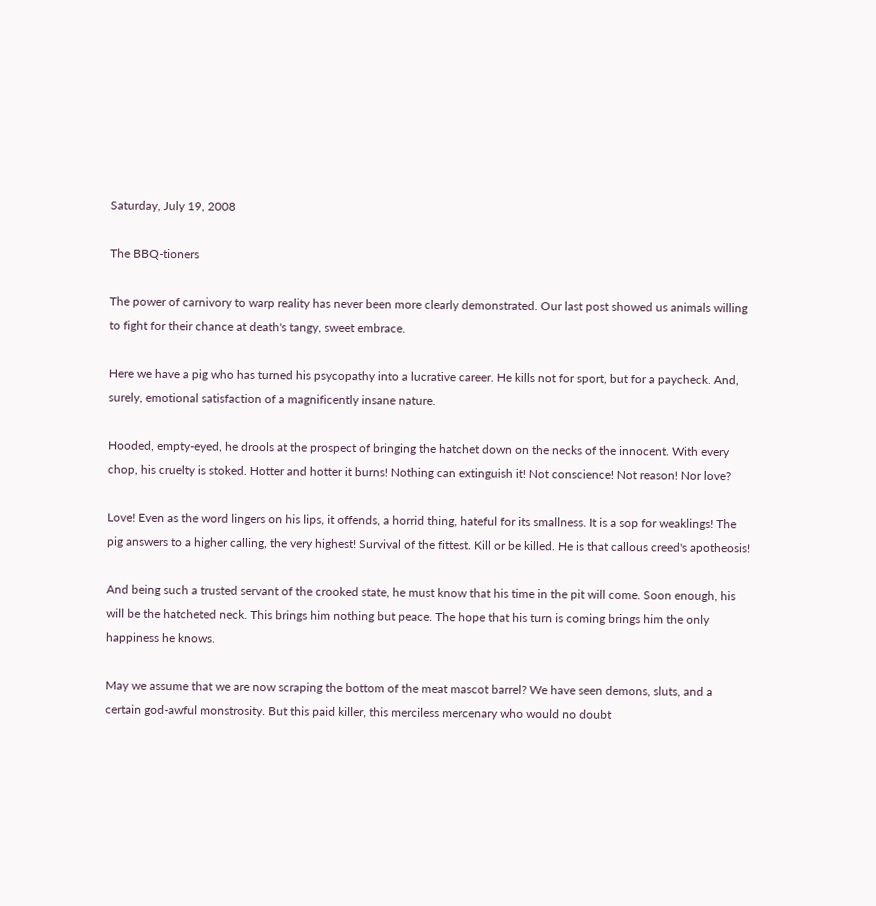Saturday, July 19, 2008

The BBQ-tioners

The power of carnivory to warp reality has never been more clearly demonstrated. Our last post showed us animals willing to fight for their chance at death's tangy, sweet embrace.

Here we have a pig who has turned his psycopathy into a lucrative career. He kills not for sport, but for a paycheck. And, surely, emotional satisfaction of a magnificently insane nature.

Hooded, empty-eyed, he drools at the prospect of bringing the hatchet down on the necks of the innocent. With every chop, his cruelty is stoked. Hotter and hotter it burns! Nothing can extinguish it! Not conscience! Not reason! Nor love?

Love! Even as the word lingers on his lips, it offends, a horrid thing, hateful for its smallness. It is a sop for weaklings! The pig answers to a higher calling, the very highest! Survival of the fittest. Kill or be killed. He is that callous creed's apotheosis!

And being such a trusted servant of the crooked state, he must know that his time in the pit will come. Soon enough, his will be the hatcheted neck. This brings him nothing but peace. The hope that his turn is coming brings him the only happiness he knows.

May we assume that we are now scraping the bottom of the meat mascot barrel? We have seen demons, sluts, and a certain god-awful monstrosity. But this paid killer, this merciless mercenary who would no doubt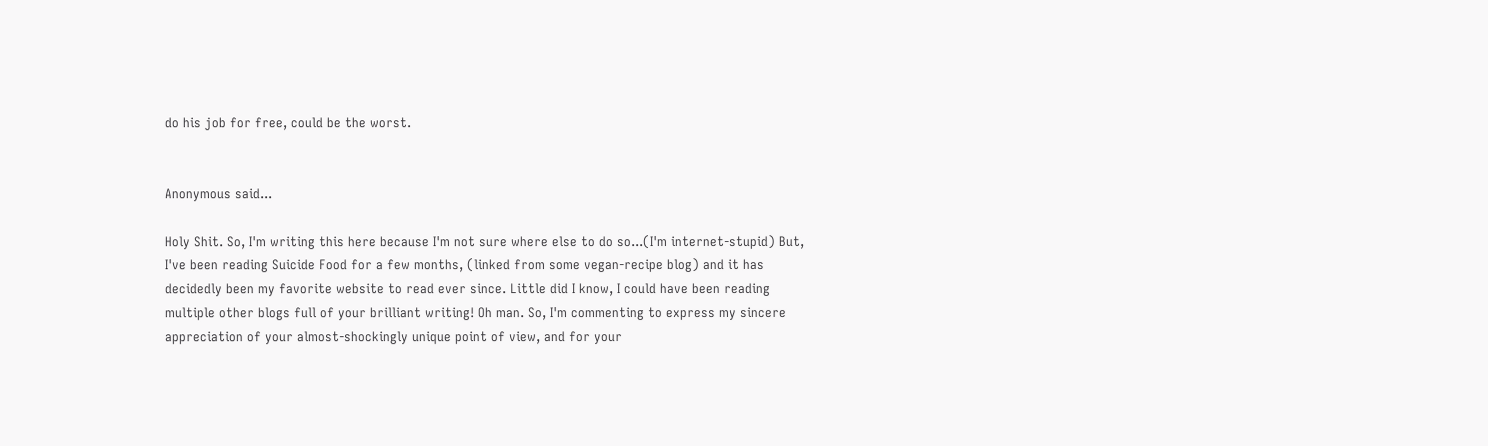do his job for free, could be the worst.


Anonymous said...

Holy Shit. So, I'm writing this here because I'm not sure where else to do so...(I'm internet-stupid) But, I've been reading Suicide Food for a few months, (linked from some vegan-recipe blog) and it has decidedly been my favorite website to read ever since. Little did I know, I could have been reading multiple other blogs full of your brilliant writing! Oh man. So, I'm commenting to express my sincere appreciation of your almost-shockingly unique point of view, and for your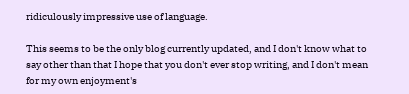ridiculously impressive use of language.

This seems to be the only blog currently updated, and I don't know what to say other than that I hope that you don't ever stop writing, and I don't mean for my own enjoyment's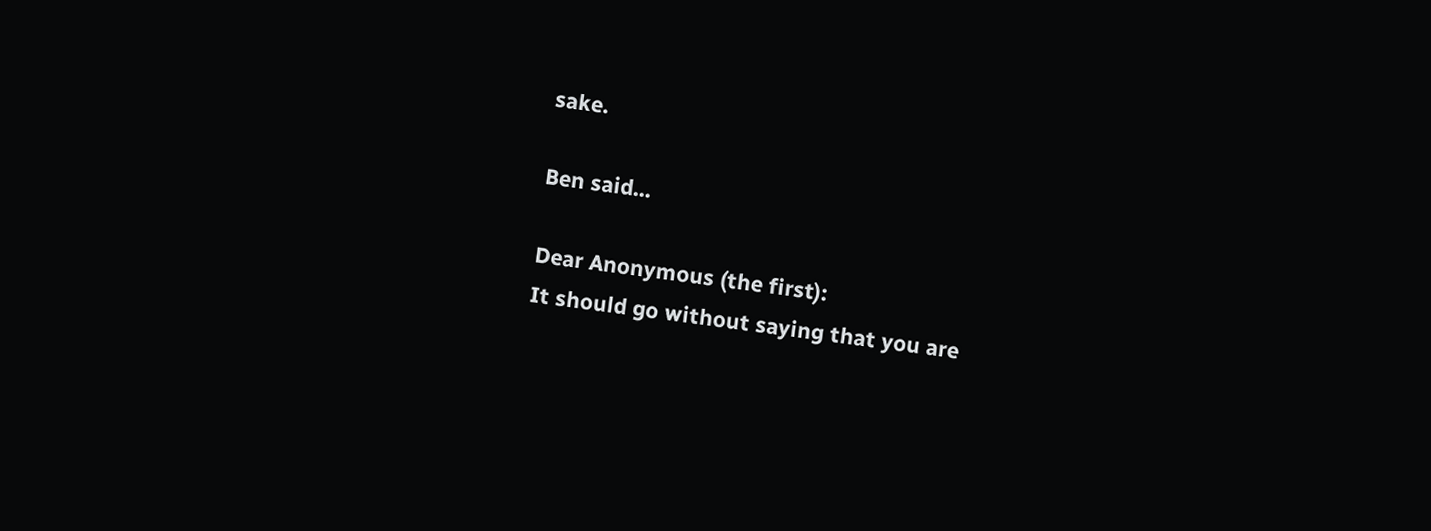sake.

Ben said...

Dear Anonymous (the first):
It should go without saying that you are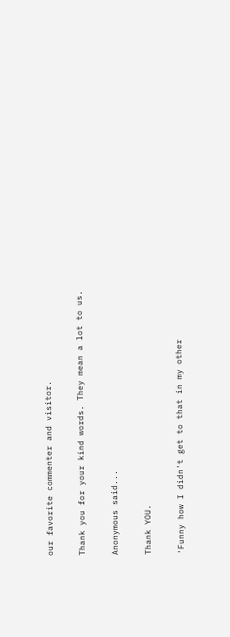our favorite commenter and visitor.

Thank you for your kind words. They mean a lot to us.

Anonymous said...

Thank YOU.

'Funny how I didn't get to that in my other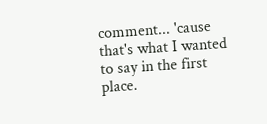comment... 'cause that's what I wanted to say in the first place.